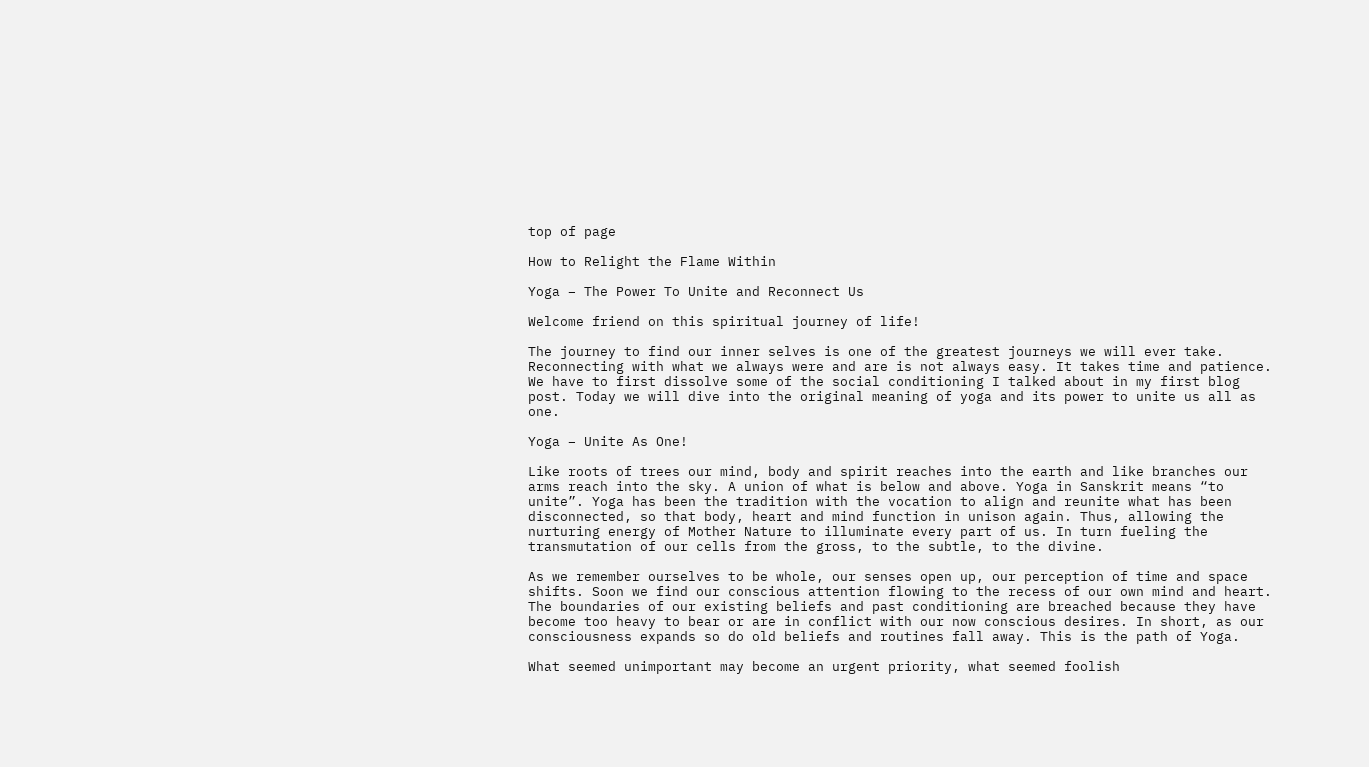top of page

How to Relight the Flame Within

Yoga – The Power To Unite and Reconnect Us

Welcome friend on this spiritual journey of life!

The journey to find our inner selves is one of the greatest journeys we will ever take. Reconnecting with what we always were and are is not always easy. It takes time and patience. We have to first dissolve some of the social conditioning I talked about in my first blog post. Today we will dive into the original meaning of yoga and its power to unite us all as one.

Yoga – Unite As One!

Like roots of trees our mind, body and spirit reaches into the earth and like branches our arms reach into the sky. A union of what is below and above. Yoga in Sanskrit means “to unite”. Yoga has been the tradition with the vocation to align and reunite what has been disconnected, so that body, heart and mind function in unison again. Thus, allowing the nurturing energy of Mother Nature to illuminate every part of us. In turn fueling the transmutation of our cells from the gross, to the subtle, to the divine.

As we remember ourselves to be whole, our senses open up, our perception of time and space shifts. Soon we find our conscious attention flowing to the recess of our own mind and heart. The boundaries of our existing beliefs and past conditioning are breached because they have become too heavy to bear or are in conflict with our now conscious desires. In short, as our consciousness expands so do old beliefs and routines fall away. This is the path of Yoga.

What seemed unimportant may become an urgent priority, what seemed foolish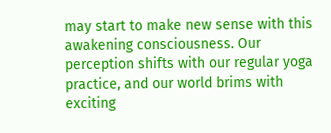may start to make new sense with this awakening consciousness. Our perception shifts with our regular yoga practice, and our world brims with exciting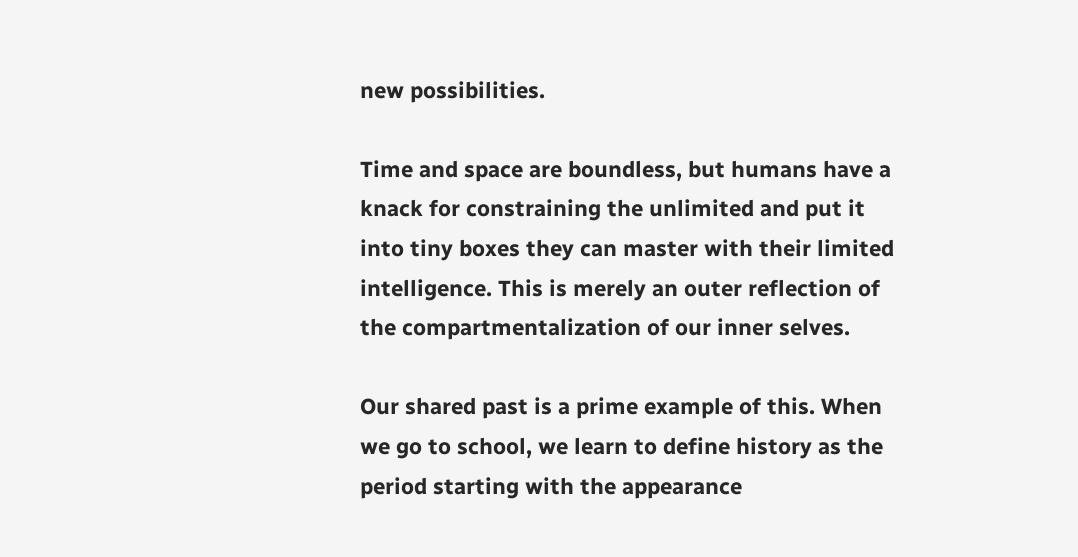new possibilities.

Time and space are boundless, but humans have a knack for constraining the unlimited and put it into tiny boxes they can master with their limited intelligence. This is merely an outer reflection of the compartmentalization of our inner selves.

Our shared past is a prime example of this. When we go to school, we learn to define history as the period starting with the appearance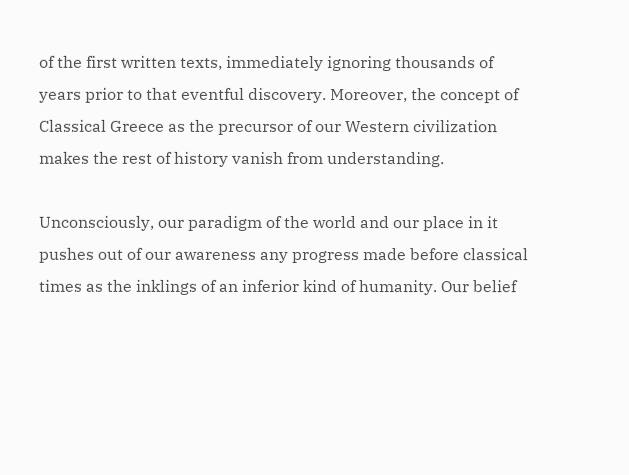of the first written texts, immediately ignoring thousands of years prior to that eventful discovery. Moreover, the concept of Classical Greece as the precursor of our Western civilization makes the rest of history vanish from understanding.

Unconsciously, our paradigm of the world and our place in it pushes out of our awareness any progress made before classical times as the inklings of an inferior kind of humanity. Our belief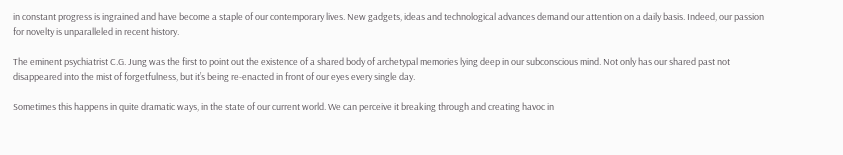in constant progress is ingrained and have become a staple of our contemporary lives. New gadgets, ideas and technological advances demand our attention on a daily basis. Indeed, our passion for novelty is unparalleled in recent history.

The eminent psychiatrist C.G. Jung was the first to point out the existence of a shared body of archetypal memories lying deep in our subconscious mind. Not only has our shared past not disappeared into the mist of forgetfulness, but it’s being re-enacted in front of our eyes every single day.

Sometimes this happens in quite dramatic ways, in the state of our current world. We can perceive it breaking through and creating havoc in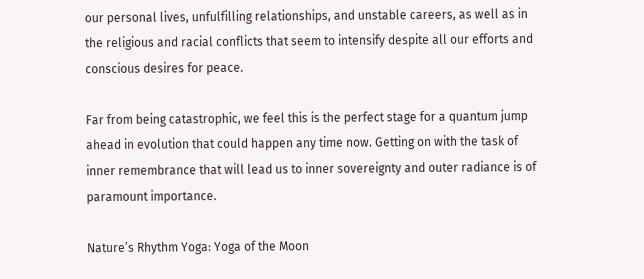our personal lives, unfulfilling relationships, and unstable careers, as well as in the religious and racial conflicts that seem to intensify despite all our efforts and conscious desires for peace.

Far from being catastrophic, we feel this is the perfect stage for a quantum jump ahead in evolution that could happen any time now. Getting on with the task of inner remembrance that will lead us to inner sovereignty and outer radiance is of paramount importance.

Nature’s Rhythm Yoga: Yoga of the Moon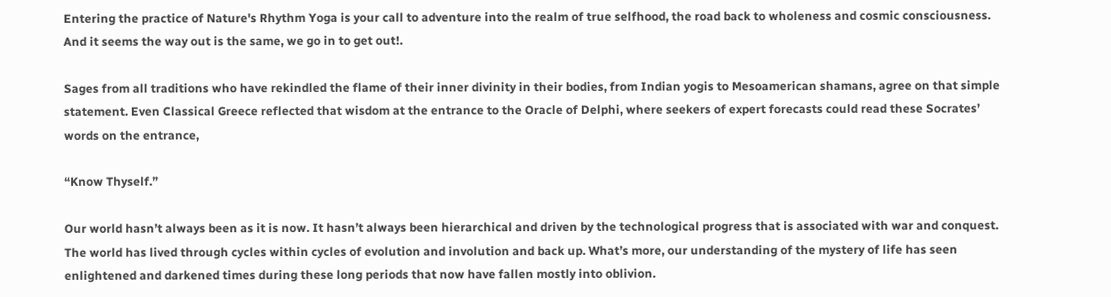Entering the practice of Nature's Rhythm Yoga is your call to adventure into the realm of true selfhood, the road back to wholeness and cosmic consciousness. And it seems the way out is the same, we go in to get out!.

Sages from all traditions who have rekindled the flame of their inner divinity in their bodies, from Indian yogis to Mesoamerican shamans, agree on that simple statement. Even Classical Greece reflected that wisdom at the entrance to the Oracle of Delphi, where seekers of expert forecasts could read these Socrates’ words on the entrance,

“Know Thyself.”

Our world hasn’t always been as it is now. It hasn’t always been hierarchical and driven by the technological progress that is associated with war and conquest. The world has lived through cycles within cycles of evolution and involution and back up. What’s more, our understanding of the mystery of life has seen enlightened and darkened times during these long periods that now have fallen mostly into oblivion.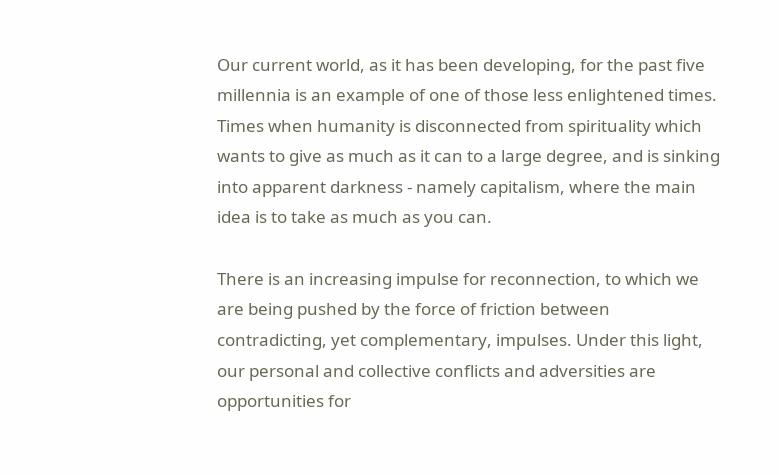Our current world, as it has been developing, for the past five millennia is an example of one of those less enlightened times. Times when humanity is disconnected from spirituality which wants to give as much as it can to a large degree, and is sinking into apparent darkness - namely capitalism, where the main idea is to take as much as you can.

There is an increasing impulse for reconnection, to which we are being pushed by the force of friction between contradicting, yet complementary, impulses. Under this light, our personal and collective conflicts and adversities are opportunities for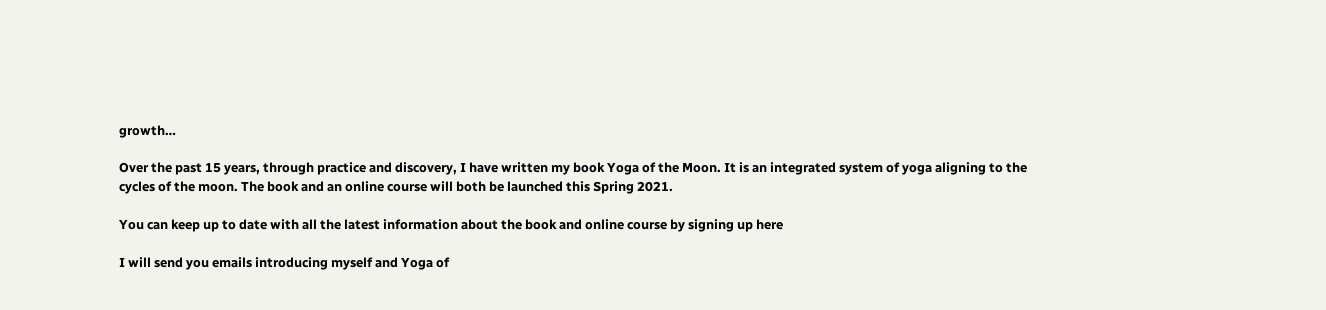growth…

Over the past 15 years, through practice and discovery, I have written my book Yoga of the Moon. It is an integrated system of yoga aligning to the cycles of the moon. The book and an online course will both be launched this Spring 2021.

You can keep up to date with all the latest information about the book and online course by signing up here

I will send you emails introducing myself and Yoga of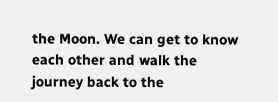the Moon. We can get to know each other and walk the journey back to the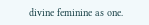divine feminine as one.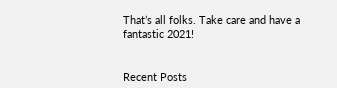That’s all folks. Take care and have a fantastic 2021!


Recent Posts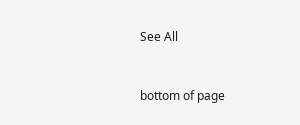See All


bottom of page